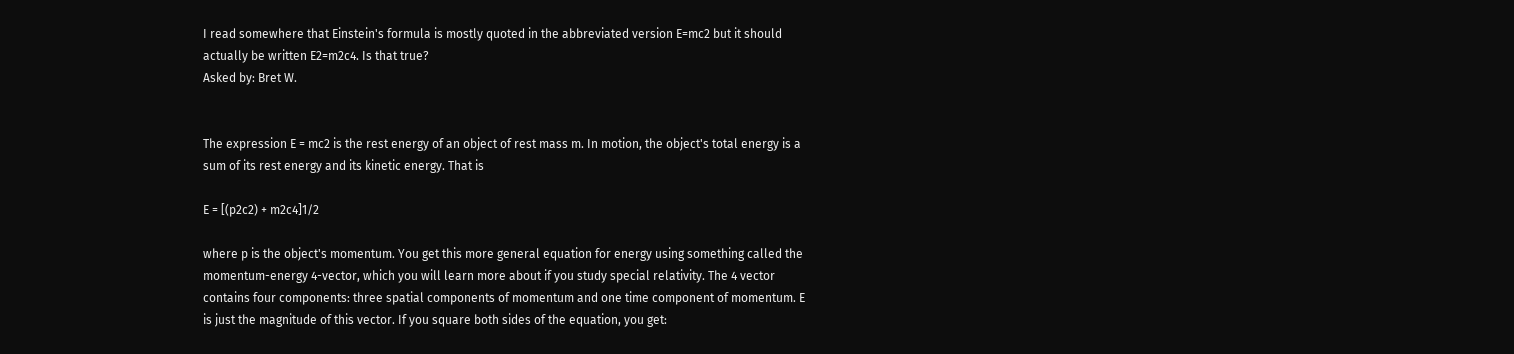I read somewhere that Einstein's formula is mostly quoted in the abbreviated version E=mc2 but it should actually be written E2=m2c4. Is that true?
Asked by: Bret W.


The expression E = mc2 is the rest energy of an object of rest mass m. In motion, the object's total energy is a sum of its rest energy and its kinetic energy. That is

E = [(p2c2) + m2c4]1/2

where p is the object's momentum. You get this more general equation for energy using something called the momentum-energy 4-vector, which you will learn more about if you study special relativity. The 4 vector contains four components: three spatial components of momentum and one time component of momentum. E is just the magnitude of this vector. If you square both sides of the equation, you get: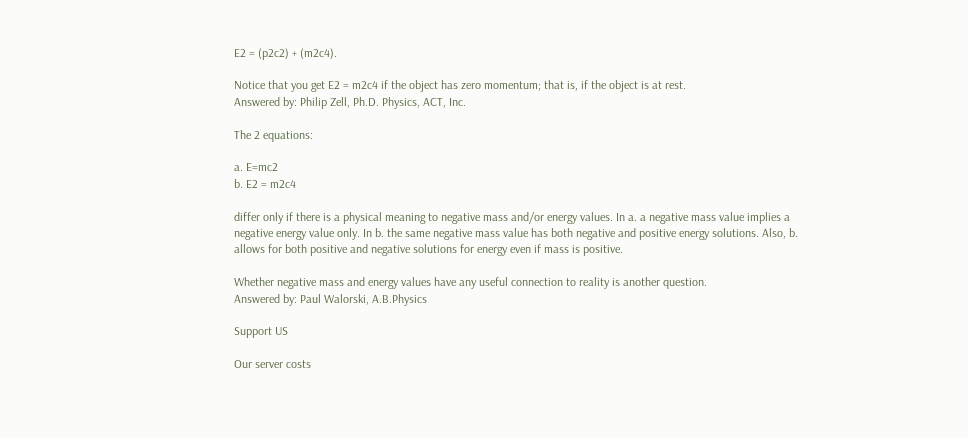E2 = (p2c2) + (m2c4).

Notice that you get E2 = m2c4 if the object has zero momentum; that is, if the object is at rest.
Answered by: Philip Zell, Ph.D. Physics, ACT, Inc.

The 2 equations:

a. E=mc2
b. E2 = m2c4

differ only if there is a physical meaning to negative mass and/or energy values. In a. a negative mass value implies a negative energy value only. In b. the same negative mass value has both negative and positive energy solutions. Also, b. allows for both positive and negative solutions for energy even if mass is positive.

Whether negative mass and energy values have any useful connection to reality is another question.
Answered by: Paul Walorski, A.B.Physics

Support US

Our server costs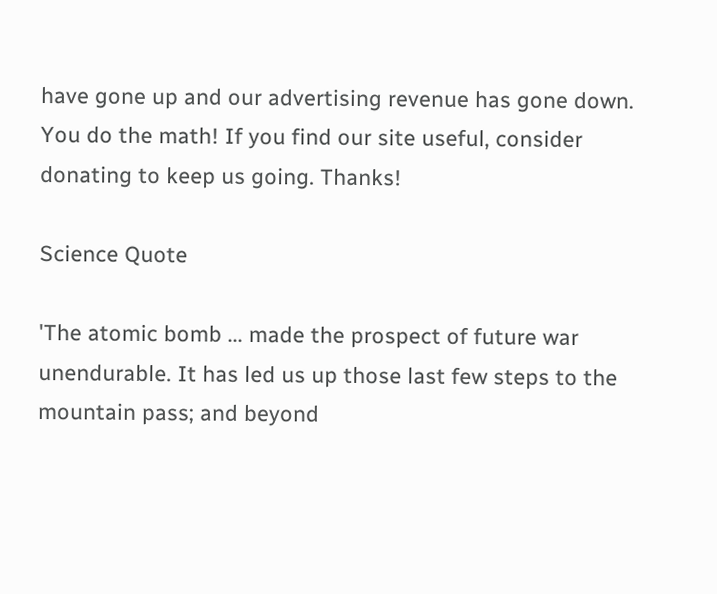have gone up and our advertising revenue has gone down. You do the math! If you find our site useful, consider donating to keep us going. Thanks!

Science Quote

'The atomic bomb ... made the prospect of future war unendurable. It has led us up those last few steps to the mountain pass; and beyond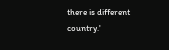there is different country.'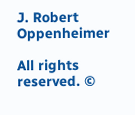J. Robert Oppenheimer

All rights reserved. ©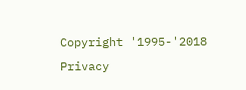Copyright '1995-'2018   Privacy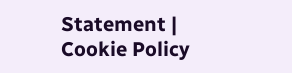Statement | Cookie Policy